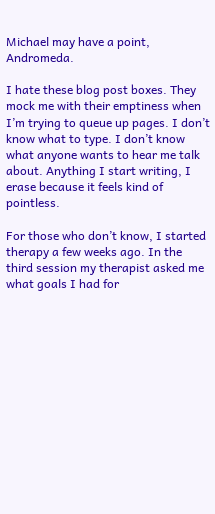Michael may have a point, Andromeda.

I hate these blog post boxes. They mock me with their emptiness when I’m trying to queue up pages. I don’t know what to type. I don’t know what anyone wants to hear me talk about. Anything I start writing, I erase because it feels kind of pointless.

For those who don’t know, I started therapy a few weeks ago. In the third session my therapist asked me what goals I had for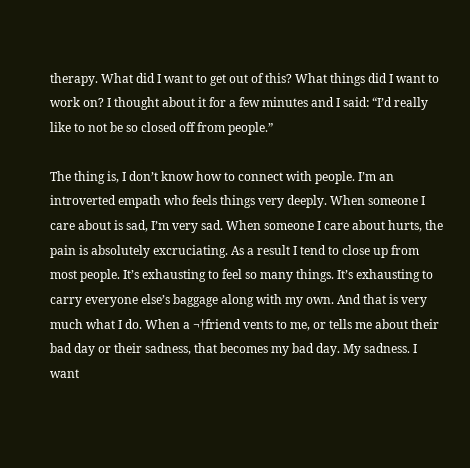therapy. What did I want to get out of this? What things did I want to work on? I thought about it for a few minutes and I said: “I’d really like to not be so closed off from people.”

The thing is, I don’t know how to connect with people. I’m an introverted empath who feels things very deeply. When someone I care about is sad, I’m very sad. When someone I care about hurts, the pain is absolutely excruciating. As a result I tend to close up from most people. It’s exhausting to feel so many things. It’s exhausting to carry everyone else’s baggage along with my own. And that is very much what I do. When a ¬†friend vents to me, or tells me about their bad day or their sadness, that becomes my bad day. My sadness. I want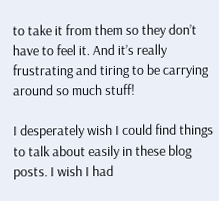to take it from them so they don’t have to feel it. And it’s really frustrating and tiring to be carrying around so much stuff!

I desperately wish I could find things to talk about easily in these blog posts. I wish I had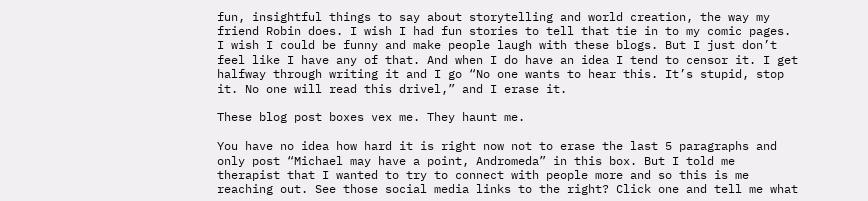fun, insightful things to say about storytelling and world creation, the way my friend Robin does. I wish I had fun stories to tell that tie in to my comic pages. I wish I could be funny and make people laugh with these blogs. But I just don’t feel like I have any of that. And when I do have an idea I tend to censor it. I get halfway through writing it and I go “No one wants to hear this. It’s stupid, stop it. No one will read this drivel,” and I erase it.

These blog post boxes vex me. They haunt me.

You have no idea how hard it is right now not to erase the last 5 paragraphs and only post “Michael may have a point, Andromeda” in this box. But I told me therapist that I wanted to try to connect with people more and so this is me reaching out. See those social media links to the right? Click one and tell me what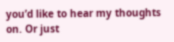you’d like to hear my thoughts on. Or just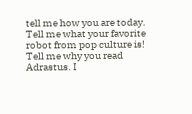tell me how you are today. Tell me what your favorite robot from pop culture is! Tell me why you read Adrastus. I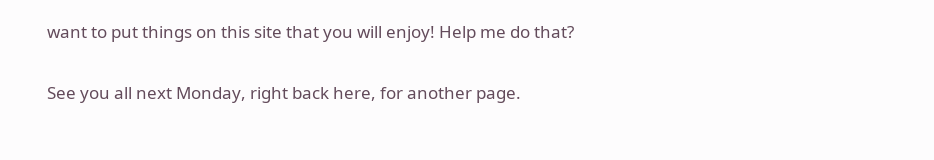want to put things on this site that you will enjoy! Help me do that?

See you all next Monday, right back here, for another page.